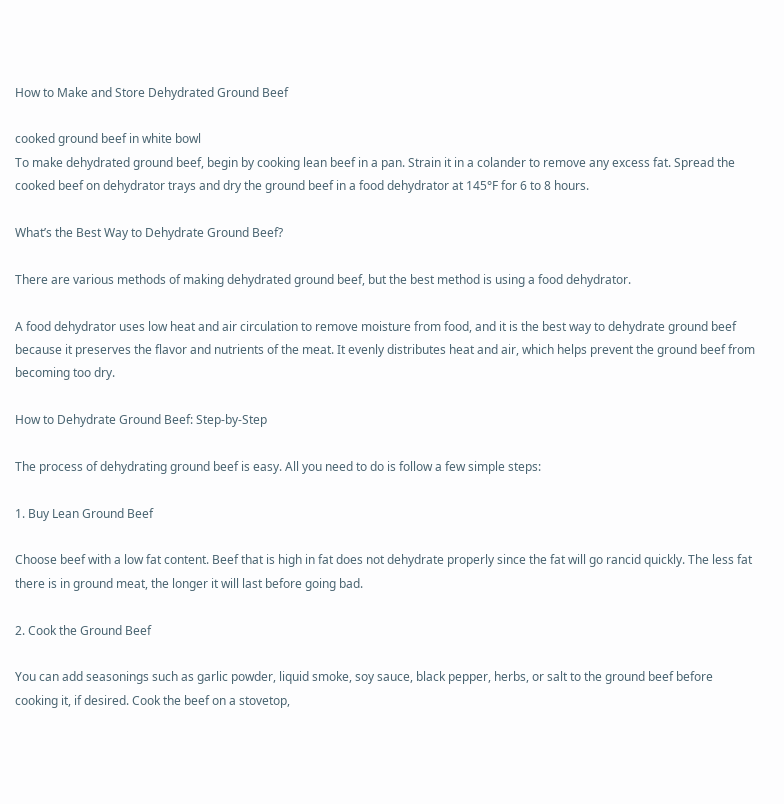How to Make and Store Dehydrated Ground Beef

cooked ground beef in white bowl
To make dehydrated ground beef, begin by cooking lean beef in a pan. Strain it in a colander to remove any excess fat. Spread the cooked beef on dehydrator trays and dry the ground beef in a food dehydrator at 145°F for 6 to 8 hours.

What’s the Best Way to Dehydrate Ground Beef?

There are various methods of making dehydrated ground beef, but the best method is using a food dehydrator.

A food dehydrator uses low heat and air circulation to remove moisture from food, and it is the best way to dehydrate ground beef because it preserves the flavor and nutrients of the meat. It evenly distributes heat and air, which helps prevent the ground beef from becoming too dry.

How to Dehydrate Ground Beef: Step-by-Step

The process of dehydrating ground beef is easy. All you need to do is follow a few simple steps:

1. Buy Lean Ground Beef

Choose beef with a low fat content. Beef that is high in fat does not dehydrate properly since the fat will go rancid quickly. The less fat there is in ground meat, the longer it will last before going bad.

2. Cook the Ground Beef

You can add seasonings such as garlic powder, liquid smoke, soy sauce, black pepper, herbs, or salt to the ground beef before cooking it, if desired. Cook the beef on a stovetop,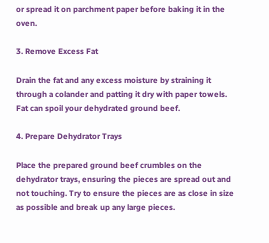or spread it on parchment paper before baking it in the oven.

3. Remove Excess Fat

Drain the fat and any excess moisture by straining it through a colander and patting it dry with paper towels. Fat can spoil your dehydrated ground beef.

4. Prepare Dehydrator Trays

Place the prepared ground beef crumbles on the dehydrator trays, ensuring the pieces are spread out and not touching. Try to ensure the pieces are as close in size as possible and break up any large pieces.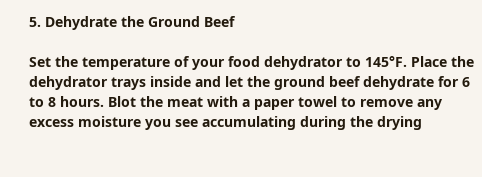5. Dehydrate the Ground Beef

Set the temperature of your food dehydrator to 145°F. Place the dehydrator trays inside and let the ground beef dehydrate for 6 to 8 hours. Blot the meat with a paper towel to remove any excess moisture you see accumulating during the drying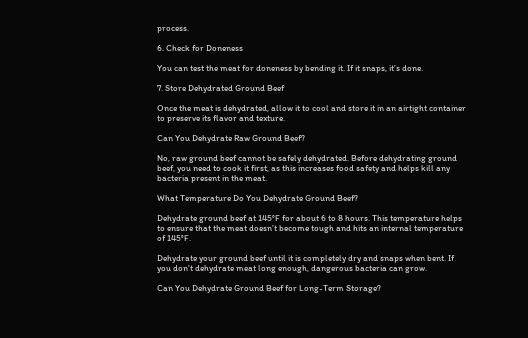process.

6. Check for Doneness

You can test the meat for doneness by bending it. If it snaps, it’s done.

7. Store Dehydrated Ground Beef

Once the meat is dehydrated, allow it to cool and store it in an airtight container to preserve its flavor and texture.

Can You Dehydrate Raw Ground Beef?

No, raw ground beef cannot be safely dehydrated. Before dehydrating ground beef, you need to cook it first, as this increases food safety and helps kill any bacteria present in the meat.

What Temperature Do You Dehydrate Ground Beef?

Dehydrate ground beef at 145°F for about 6 to 8 hours. This temperature helps to ensure that the meat doesn’t become tough and hits an internal temperature of 145°F.

Dehydrate your ground beef until it is completely dry and snaps when bent. If you don’t dehydrate meat long enough, dangerous bacteria can grow.

Can You Dehydrate Ground Beef for Long-Term Storage?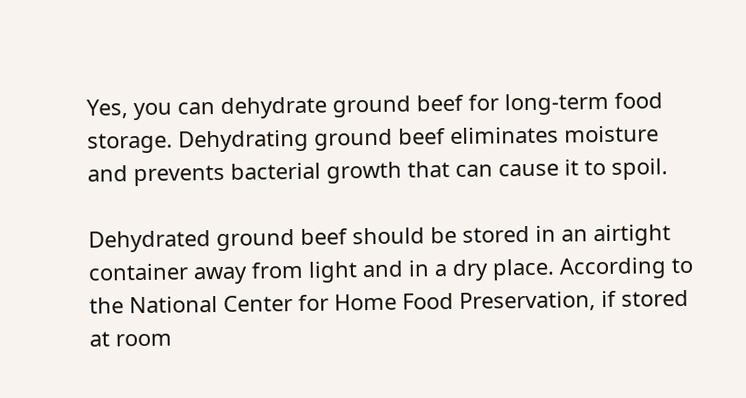Yes, you can dehydrate ground beef for long-term food storage. Dehydrating ground beef eliminates moisture and prevents bacterial growth that can cause it to spoil.

Dehydrated ground beef should be stored in an airtight container away from light and in a dry place. According to the National Center for Home Food Preservation, if stored at room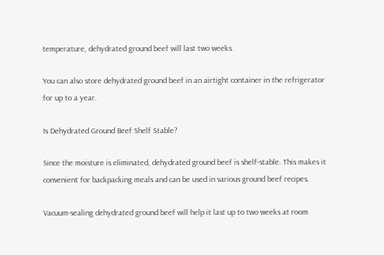temperature, dehydrated ground beef will last two weeks.

You can also store dehydrated ground beef in an airtight container in the refrigerator for up to a year.

Is Dehydrated Ground Beef Shelf Stable?

Since the moisture is eliminated, dehydrated ground beef is shelf-stable. This makes it convenient for backpacking meals and can be used in various ground beef recipes.

Vacuum-sealing dehydrated ground beef will help it last up to two weeks at room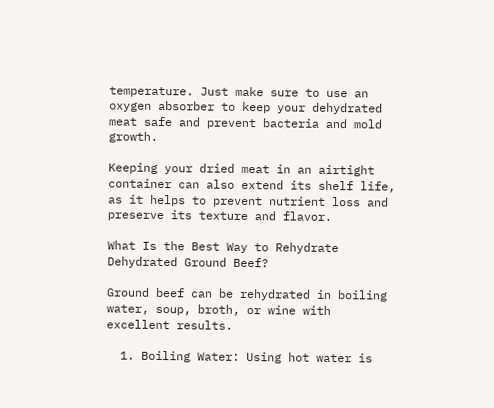temperature. Just make sure to use an oxygen absorber to keep your dehydrated meat safe and prevent bacteria and mold growth.

Keeping your dried meat in an airtight container can also extend its shelf life, as it helps to prevent nutrient loss and preserve its texture and flavor.

What Is the Best Way to Rehydrate Dehydrated Ground Beef?

Ground beef can be rehydrated in boiling water, soup, broth, or wine with excellent results.

  1. Boiling Water: Using hot water is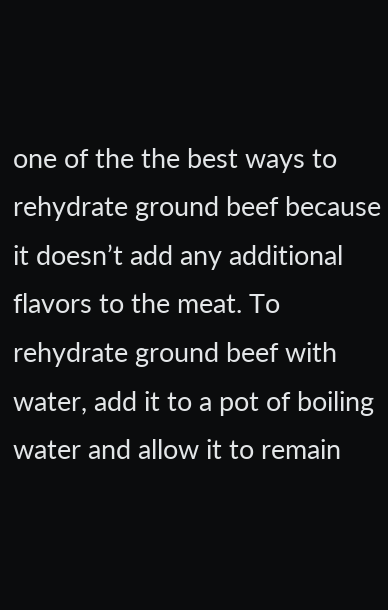one of the the best ways to rehydrate ground beef because it doesn’t add any additional flavors to the meat. To rehydrate ground beef with water, add it to a pot of boiling water and allow it to remain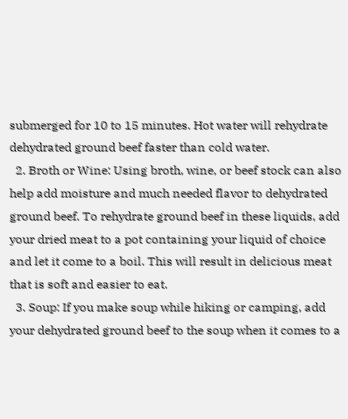submerged for 10 to 15 minutes. Hot water will rehydrate dehydrated ground beef faster than cold water.
  2. Broth or Wine: Using broth, wine, or beef stock can also help add moisture and much needed flavor to dehydrated ground beef. To rehydrate ground beef in these liquids, add your dried meat to a pot containing your liquid of choice and let it come to a boil. This will result in delicious meat that is soft and easier to eat.
  3. Soup: If you make soup while hiking or camping, add your dehydrated ground beef to the soup when it comes to a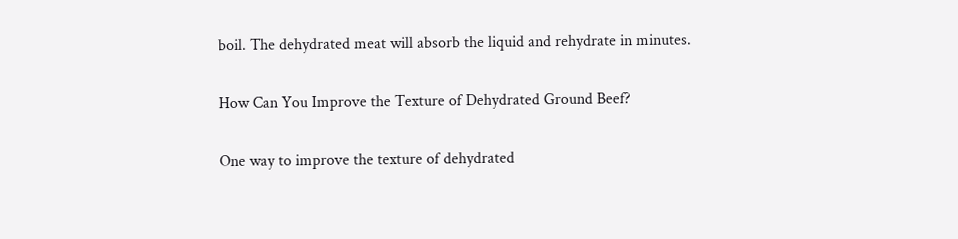boil. The dehydrated meat will absorb the liquid and rehydrate in minutes.

How Can You Improve the Texture of Dehydrated Ground Beef?

One way to improve the texture of dehydrated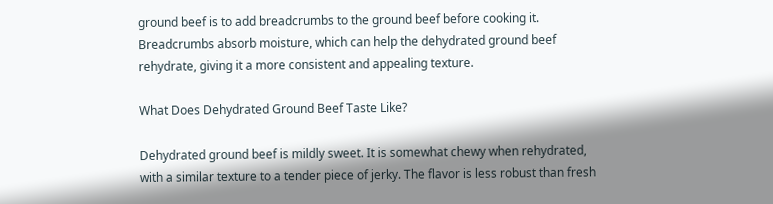ground beef is to add breadcrumbs to the ground beef before cooking it. Breadcrumbs absorb moisture, which can help the dehydrated ground beef rehydrate, giving it a more consistent and appealing texture.

What Does Dehydrated Ground Beef Taste Like?

Dehydrated ground beef is mildly sweet. It is somewhat chewy when rehydrated, with a similar texture to a tender piece of jerky. The flavor is less robust than fresh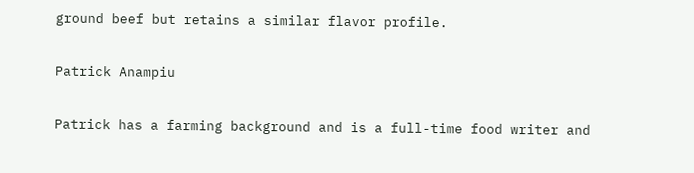ground beef but retains a similar flavor profile.

Patrick Anampiu

Patrick has a farming background and is a full-time food writer and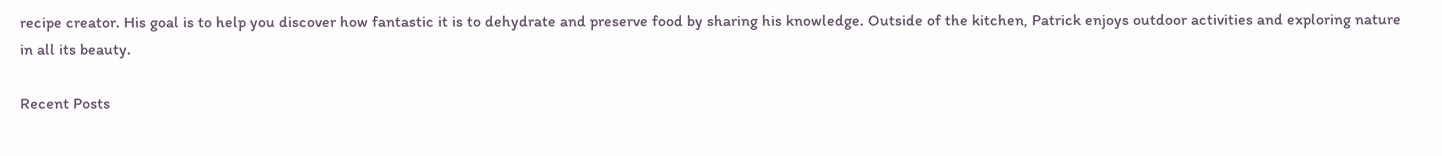recipe creator. His goal is to help you discover how fantastic it is to dehydrate and preserve food by sharing his knowledge. Outside of the kitchen, Patrick enjoys outdoor activities and exploring nature in all its beauty.

Recent Posts